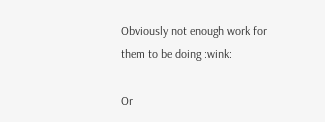Obviously not enough work for them to be doing :wink:

Or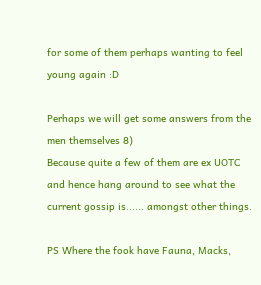for some of them perhaps wanting to feel young again :D

Perhaps we will get some answers from the men themselves 8)
Because quite a few of them are ex UOTC and hence hang around to see what the current gossip is...... amongst other things.

PS Where the fook have Fauna, Macks,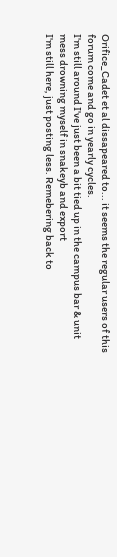Orifice_Cadet et al dissapeared to... it seems the regular users of this forum come and go in yearly cycles.
I'm still around I've just been a bit tied up in the campus bar & unit mess drowning myself in snakeyb and export
I'm still here, just posting less. Remebering back to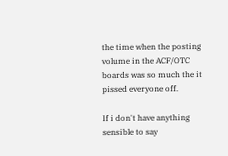the time when the posting volume in the ACF/OTC boards was so much the it pissed everyone off.

If i don't have anything sensible to say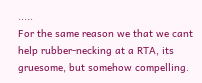.....
For the same reason we that we cant help rubber-necking at a RTA, its gruesome, but somehow compelling.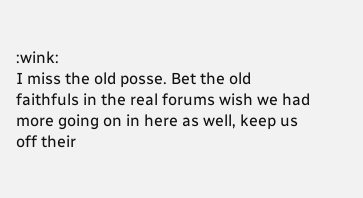:wink:
I miss the old posse. Bet the old faithfuls in the real forums wish we had more going on in here as well, keep us off their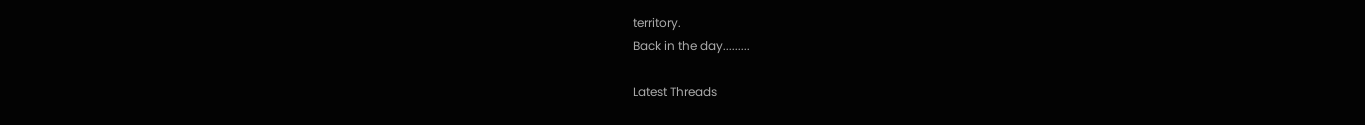territory.
Back in the day.........

Latest Threads